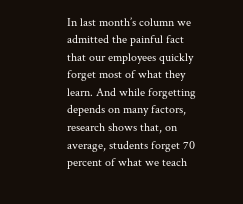In last month’s column we admitted the painful fact that our employees quickly forget most of what they learn. And while forgetting depends on many factors, research shows that, on average, students forget 70 percent of what we teach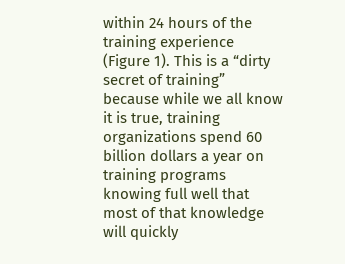within 24 hours of the training experience (Figure 1). This is a “dirty secret of training” because while we all know it is true, training organizations spend 60 billion dollars a year on training programs knowing full well that most of that knowledge will quickly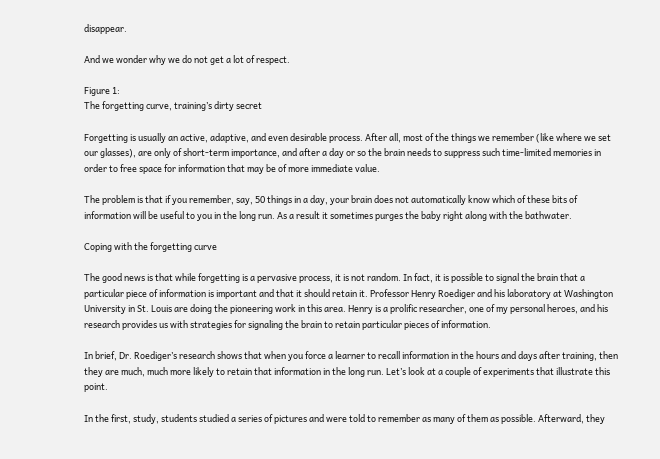disappear.

And we wonder why we do not get a lot of respect.

Figure 1:
The forgetting curve, training’s dirty secret

Forgetting is usually an active, adaptive, and even desirable process. After all, most of the things we remember (like where we set our glasses), are only of short-term importance, and after a day or so the brain needs to suppress such time-limited memories in order to free space for information that may be of more immediate value.

The problem is that if you remember, say, 50 things in a day, your brain does not automatically know which of these bits of information will be useful to you in the long run. As a result it sometimes purges the baby right along with the bathwater.

Coping with the forgetting curve

The good news is that while forgetting is a pervasive process, it is not random. In fact, it is possible to signal the brain that a particular piece of information is important and that it should retain it. Professor Henry Roediger and his laboratory at Washington University in St. Louis are doing the pioneering work in this area. Henry is a prolific researcher, one of my personal heroes, and his research provides us with strategies for signaling the brain to retain particular pieces of information.

In brief, Dr. Roediger’s research shows that when you force a learner to recall information in the hours and days after training, then they are much, much more likely to retain that information in the long run. Let’s look at a couple of experiments that illustrate this point.

In the first, study, students studied a series of pictures and were told to remember as many of them as possible. Afterward, they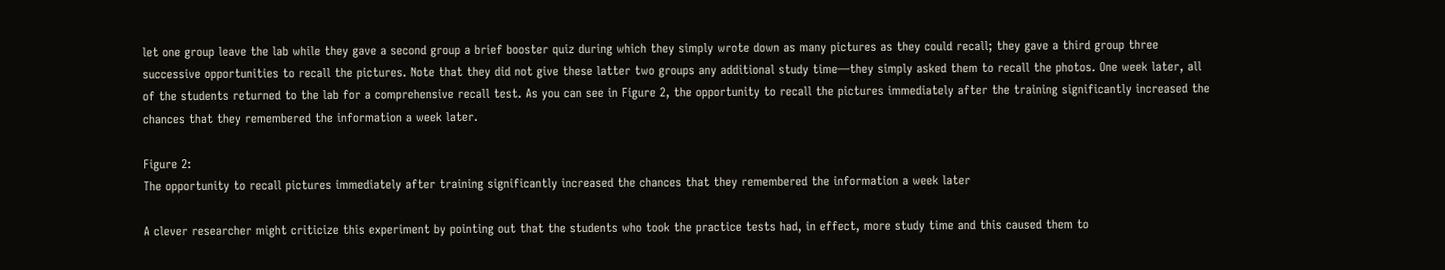let one group leave the lab while they gave a second group a brief booster quiz during which they simply wrote down as many pictures as they could recall; they gave a third group three successive opportunities to recall the pictures. Note that they did not give these latter two groups any additional study time—they simply asked them to recall the photos. One week later, all of the students returned to the lab for a comprehensive recall test. As you can see in Figure 2, the opportunity to recall the pictures immediately after the training significantly increased the chances that they remembered the information a week later.

Figure 2:
The opportunity to recall pictures immediately after training significantly increased the chances that they remembered the information a week later

A clever researcher might criticize this experiment by pointing out that the students who took the practice tests had, in effect, more study time and this caused them to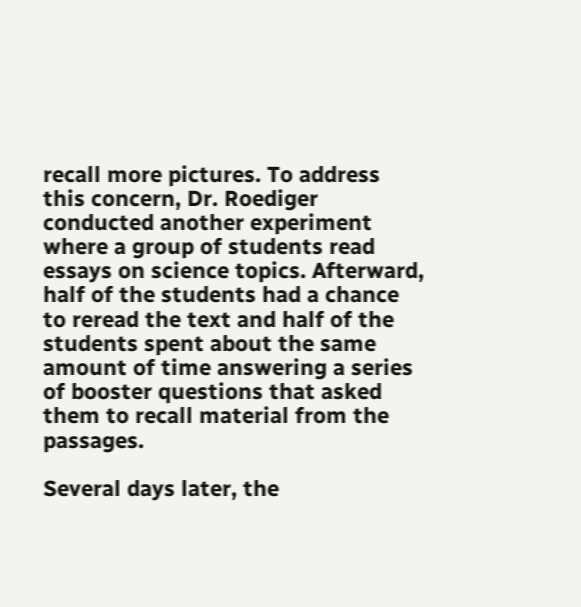recall more pictures. To address this concern, Dr. Roediger conducted another experiment where a group of students read essays on science topics. Afterward, half of the students had a chance to reread the text and half of the students spent about the same amount of time answering a series of booster questions that asked them to recall material from the passages.

Several days later, the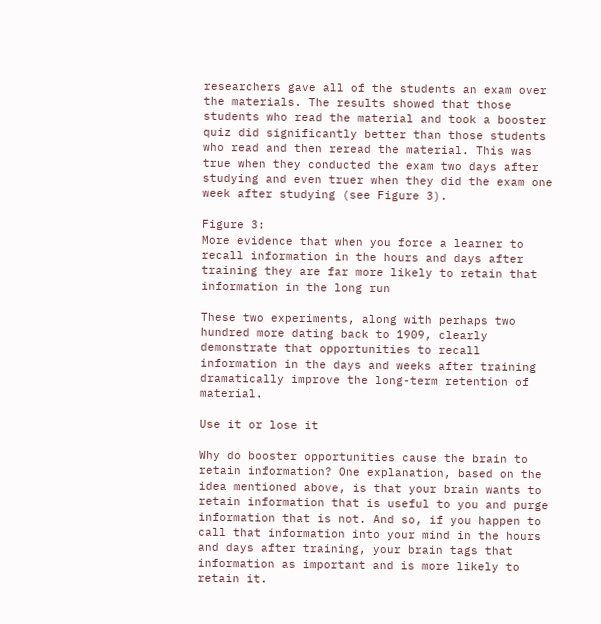researchers gave all of the students an exam over the materials. The results showed that those students who read the material and took a booster quiz did significantly better than those students who read and then reread the material. This was true when they conducted the exam two days after studying and even truer when they did the exam one week after studying (see Figure 3).

Figure 3:
More evidence that when you force a learner to recall information in the hours and days after training they are far more likely to retain that information in the long run

These two experiments, along with perhaps two hundred more dating back to 1909, clearly demonstrate that opportunities to recall information in the days and weeks after training dramatically improve the long-term retention of material.

Use it or lose it

Why do booster opportunities cause the brain to retain information? One explanation, based on the idea mentioned above, is that your brain wants to retain information that is useful to you and purge information that is not. And so, if you happen to call that information into your mind in the hours and days after training, your brain tags that information as important and is more likely to retain it.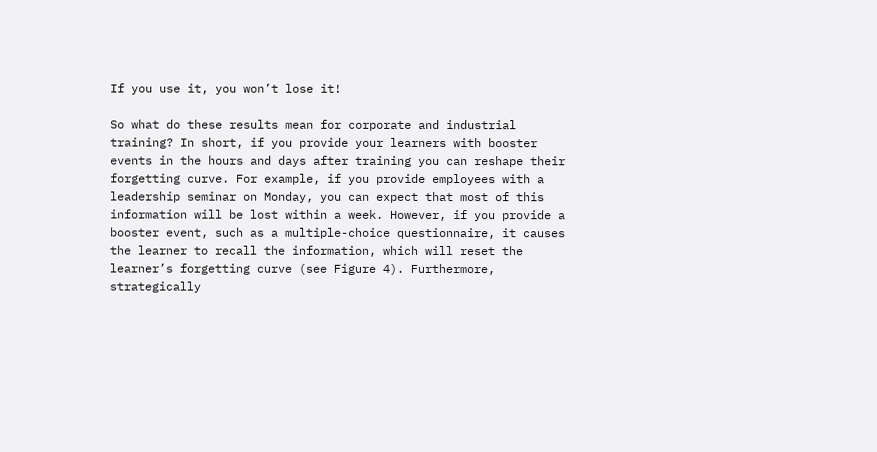If you use it, you won’t lose it!

So what do these results mean for corporate and industrial training? In short, if you provide your learners with booster events in the hours and days after training you can reshape their forgetting curve. For example, if you provide employees with a leadership seminar on Monday, you can expect that most of this information will be lost within a week. However, if you provide a booster event, such as a multiple-choice questionnaire, it causes the learner to recall the information, which will reset the learner’s forgetting curve (see Figure 4). Furthermore, strategically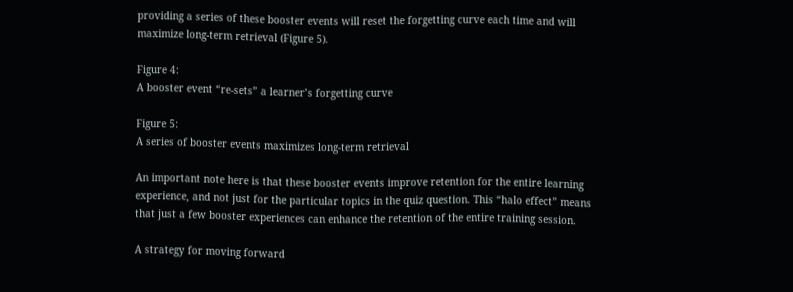providing a series of these booster events will reset the forgetting curve each time and will maximize long-term retrieval (Figure 5).

Figure 4:
A booster event “re-sets” a learner’s forgetting curve

Figure 5:
A series of booster events maximizes long-term retrieval

An important note here is that these booster events improve retention for the entire learning experience, and not just for the particular topics in the quiz question. This “halo effect” means that just a few booster experiences can enhance the retention of the entire training session.

A strategy for moving forward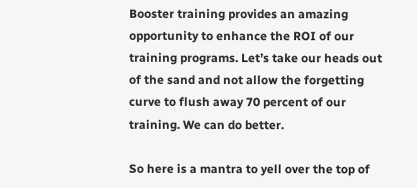Booster training provides an amazing opportunity to enhance the ROI of our training programs. Let’s take our heads out of the sand and not allow the forgetting curve to flush away 70 percent of our training. We can do better.

So here is a mantra to yell over the top of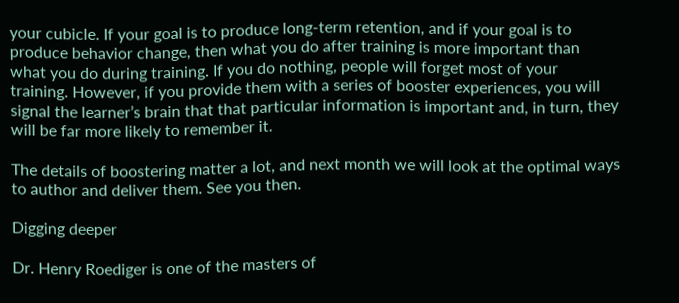your cubicle. If your goal is to produce long-term retention, and if your goal is to produce behavior change, then what you do after training is more important than what you do during training. If you do nothing, people will forget most of your training. However, if you provide them with a series of booster experiences, you will signal the learner’s brain that that particular information is important and, in turn, they will be far more likely to remember it.

The details of boostering matter a lot, and next month we will look at the optimal ways to author and deliver them. See you then.

Digging deeper

Dr. Henry Roediger is one of the masters of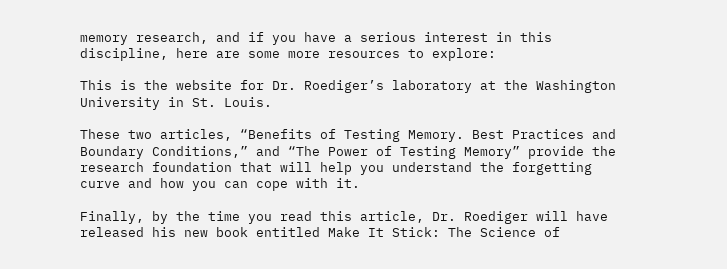memory research, and if you have a serious interest in this discipline, here are some more resources to explore:

This is the website for Dr. Roediger’s laboratory at the Washington University in St. Louis.

These two articles, “Benefits of Testing Memory. Best Practices and Boundary Conditions,” and “The Power of Testing Memory” provide the research foundation that will help you understand the forgetting curve and how you can cope with it.

Finally, by the time you read this article, Dr. Roediger will have released his new book entitled Make It Stick: The Science of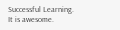Successful Learning. It is awesome.